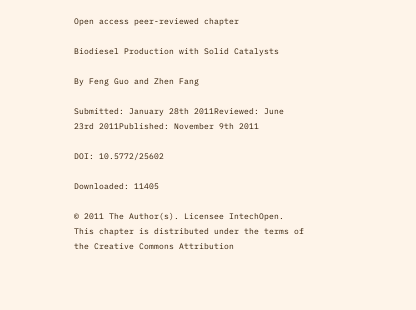Open access peer-reviewed chapter

Biodiesel Production with Solid Catalysts

By Feng Guo and Zhen Fang

Submitted: January 28th 2011Reviewed: June 23rd 2011Published: November 9th 2011

DOI: 10.5772/25602

Downloaded: 11405

© 2011 The Author(s). Licensee IntechOpen. This chapter is distributed under the terms of the Creative Commons Attribution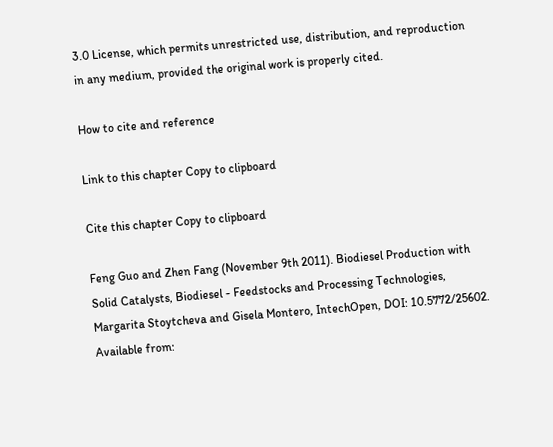3.0 License, which permits unrestricted use, distribution, and reproduction in any medium, provided the original work is properly cited.

How to cite and reference

Link to this chapter Copy to clipboard

Cite this chapter Copy to clipboard

Feng Guo and Zhen Fang (November 9th 2011). Biodiesel Production with Solid Catalysts, Biodiesel - Feedstocks and Processing Technologies, Margarita Stoytcheva and Gisela Montero, IntechOpen, DOI: 10.5772/25602. Available from: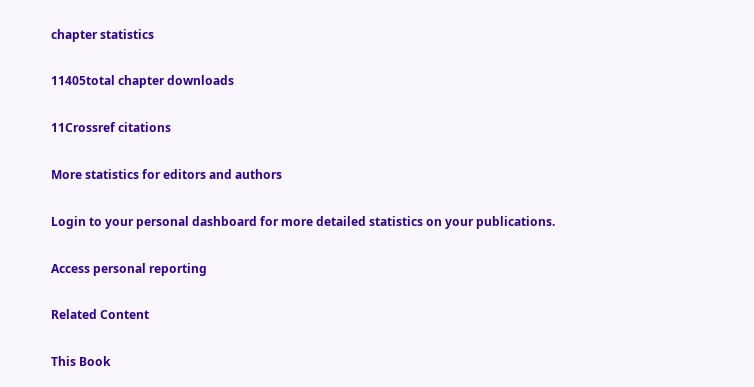chapter statistics

11405total chapter downloads

11Crossref citations

More statistics for editors and authors

Login to your personal dashboard for more detailed statistics on your publications.

Access personal reporting

Related Content

This Book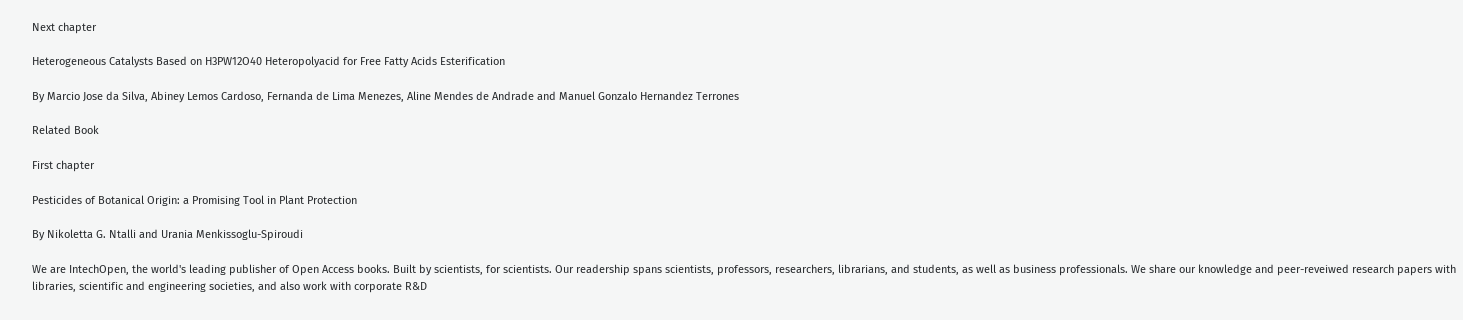Next chapter

Heterogeneous Catalysts Based on H3PW12O40 Heteropolyacid for Free Fatty Acids Esterification

By Marcio Jose da Silva, Abiney Lemos Cardoso, Fernanda de Lima Menezes, Aline Mendes de Andrade and Manuel Gonzalo Hernandez Terrones

Related Book

First chapter

Pesticides of Botanical Origin: a Promising Tool in Plant Protection

By Nikoletta G. Ntalli and Urania Menkissoglu-Spiroudi

We are IntechOpen, the world's leading publisher of Open Access books. Built by scientists, for scientists. Our readership spans scientists, professors, researchers, librarians, and students, as well as business professionals. We share our knowledge and peer-reveiwed research papers with libraries, scientific and engineering societies, and also work with corporate R&D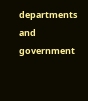departments and government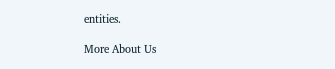entities.

More About Us